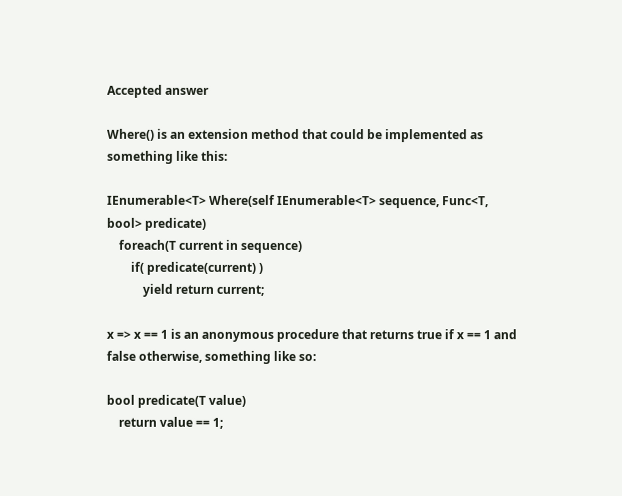Accepted answer

Where() is an extension method that could be implemented as something like this:

IEnumerable<T> Where(self IEnumerable<T> sequence, Func<T, bool> predicate)
    foreach(T current in sequence)
        if( predicate(current) )
            yield return current;

x => x == 1 is an anonymous procedure that returns true if x == 1 and false otherwise, something like so:

bool predicate(T value)
    return value == 1;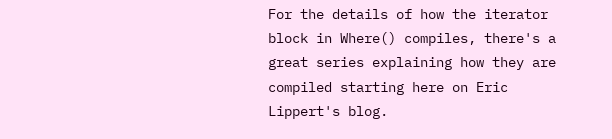For the details of how the iterator block in Where() compiles, there's a great series explaining how they are compiled starting here on Eric Lippert's blog.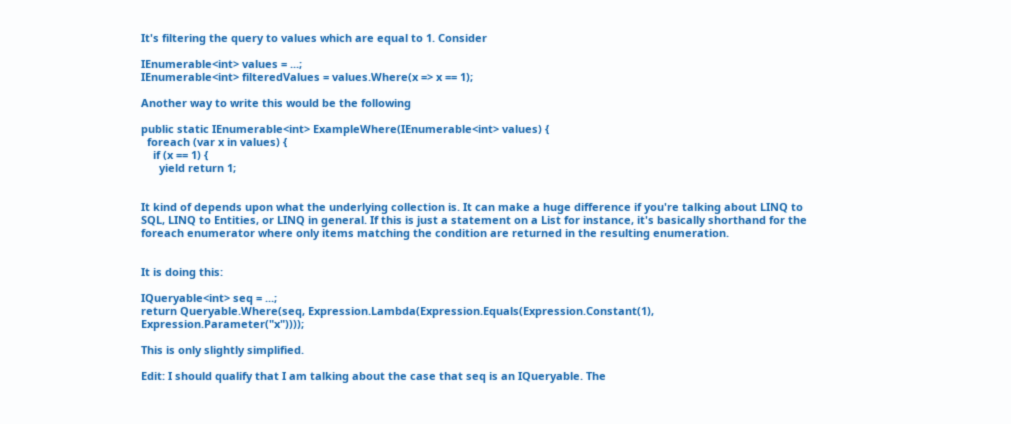It's filtering the query to values which are equal to 1. Consider

IEnumerable<int> values = ...;
IEnumerable<int> filteredValues = values.Where(x => x == 1);

Another way to write this would be the following

public static IEnumerable<int> ExampleWhere(IEnumerable<int> values) {
  foreach (var x in values) {
    if (x == 1) {
      yield return 1;


It kind of depends upon what the underlying collection is. It can make a huge difference if you're talking about LINQ to SQL, LINQ to Entities, or LINQ in general. If this is just a statement on a List for instance, it's basically shorthand for the foreach enumerator where only items matching the condition are returned in the resulting enumeration.


It is doing this:

IQueryable<int> seq = ...;
return Queryable.Where(seq, Expression.Lambda(Expression.Equals(Expression.Constant(1), Expression.Parameter("x"))));

This is only slightly simplified.

Edit: I should qualify that I am talking about the case that seq is an IQueryable. The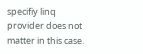specifiy linq provider does not matter in this case.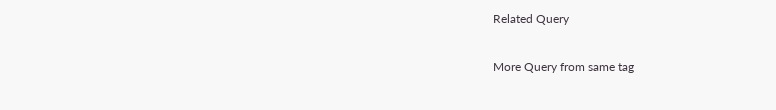Related Query

More Query from same tag